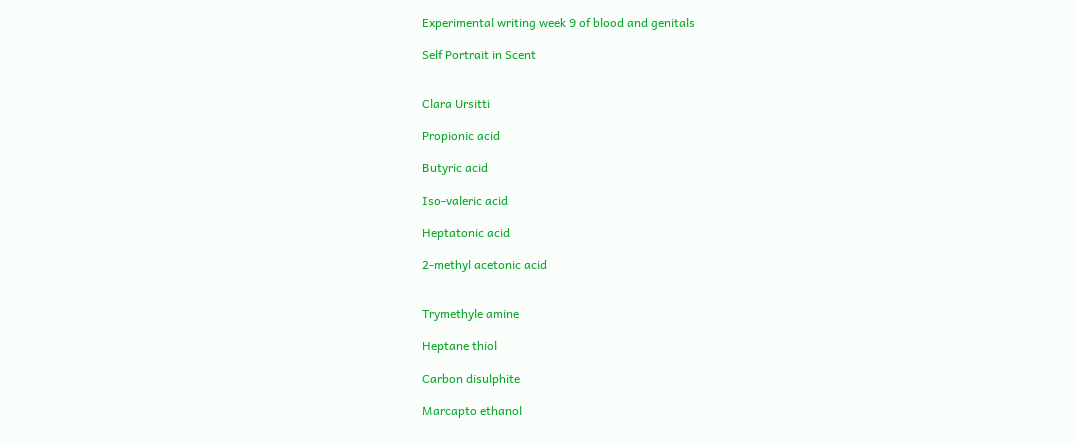Experimental writing week 9 of blood and genitals

Self Portrait in Scent


Clara Ursitti

Propionic acid

Butyric acid

Iso-valeric acid

Heptatonic acid

2-methyl acetonic acid


Trymethyle amine

Heptane thiol

Carbon disulphite

Marcapto ethanol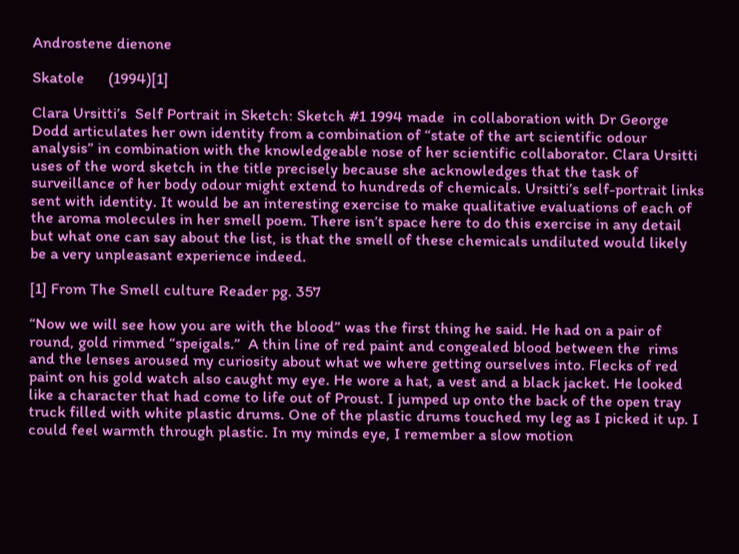Androstene dienone

Skatole      (1994)[1]

Clara Ursitti’s  Self Portrait in Sketch: Sketch #1 1994 made  in collaboration with Dr George Dodd articulates her own identity from a combination of “state of the art scientific odour analysis” in combination with the knowledgeable nose of her scientific collaborator. Clara Ursitti uses of the word sketch in the title precisely because she acknowledges that the task of surveillance of her body odour might extend to hundreds of chemicals. Ursitti’s self-portrait links sent with identity. It would be an interesting exercise to make qualitative evaluations of each of the aroma molecules in her smell poem. There isn’t space here to do this exercise in any detail but what one can say about the list, is that the smell of these chemicals undiluted would likely be a very unpleasant experience indeed.

[1] From The Smell culture Reader pg. 357

“Now we will see how you are with the blood” was the first thing he said. He had on a pair of round, gold rimmed “speigals.”  A thin line of red paint and congealed blood between the  rims and the lenses aroused my curiosity about what we where getting ourselves into. Flecks of red paint on his gold watch also caught my eye. He wore a hat, a vest and a black jacket. He looked like a character that had come to life out of Proust. I jumped up onto the back of the open tray truck filled with white plastic drums. One of the plastic drums touched my leg as I picked it up. I could feel warmth through plastic. In my minds eye, I remember a slow motion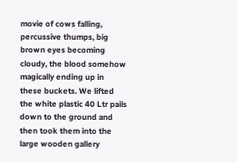movie of cows falling, percussive thumps, big brown eyes becoming cloudy, the blood somehow magically ending up in these buckets. We lifted the white plastic 40 Ltr pails down to the ground and then took them into the large wooden gallery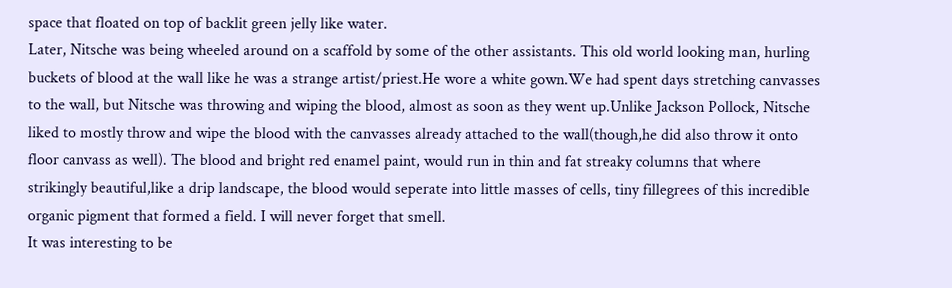space that floated on top of backlit green jelly like water.
Later, Nitsche was being wheeled around on a scaffold by some of the other assistants. This old world looking man, hurling buckets of blood at the wall like he was a strange artist/priest.He wore a white gown.We had spent days stretching canvasses to the wall, but Nitsche was throwing and wiping the blood, almost as soon as they went up.Unlike Jackson Pollock, Nitsche liked to mostly throw and wipe the blood with the canvasses already attached to the wall(though,he did also throw it onto floor canvass as well). The blood and bright red enamel paint, would run in thin and fat streaky columns that where strikingly beautiful,like a drip landscape, the blood would seperate into little masses of cells, tiny fillegrees of this incredible organic pigment that formed a field. I will never forget that smell.
It was interesting to be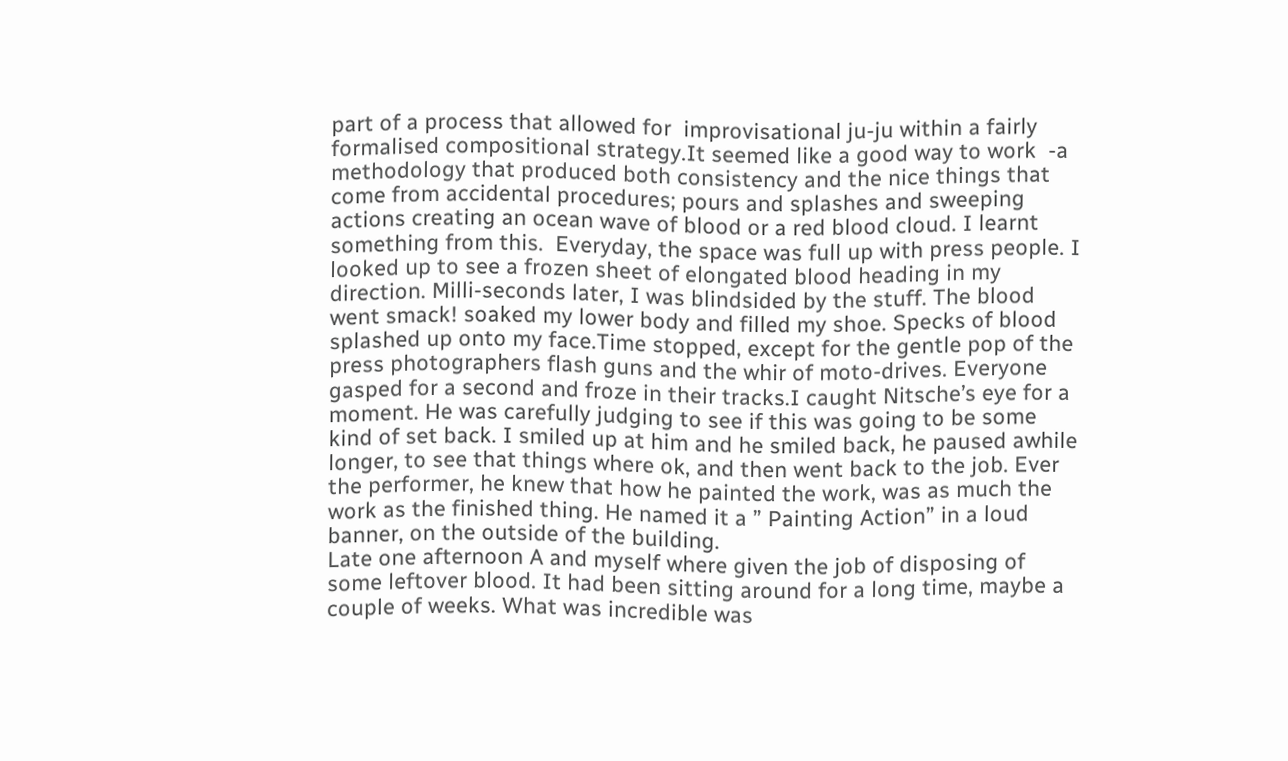part of a process that allowed for  improvisational ju-ju within a fairly formalised compositional strategy.It seemed like a good way to work  -a methodology that produced both consistency and the nice things that come from accidental procedures; pours and splashes and sweeping actions creating an ocean wave of blood or a red blood cloud. I learnt something from this.  Everyday, the space was full up with press people. I looked up to see a frozen sheet of elongated blood heading in my direction. Milli-seconds later, I was blindsided by the stuff. The blood went smack! soaked my lower body and filled my shoe. Specks of blood splashed up onto my face.Time stopped, except for the gentle pop of the press photographers flash guns and the whir of moto-drives. Everyone gasped for a second and froze in their tracks.I caught Nitsche’s eye for a moment. He was carefully judging to see if this was going to be some kind of set back. I smiled up at him and he smiled back, he paused awhile longer, to see that things where ok, and then went back to the job. Ever the performer, he knew that how he painted the work, was as much the work as the finished thing. He named it a ” Painting Action” in a loud banner, on the outside of the building.
Late one afternoon A and myself where given the job of disposing of some leftover blood. It had been sitting around for a long time, maybe a couple of weeks. What was incredible was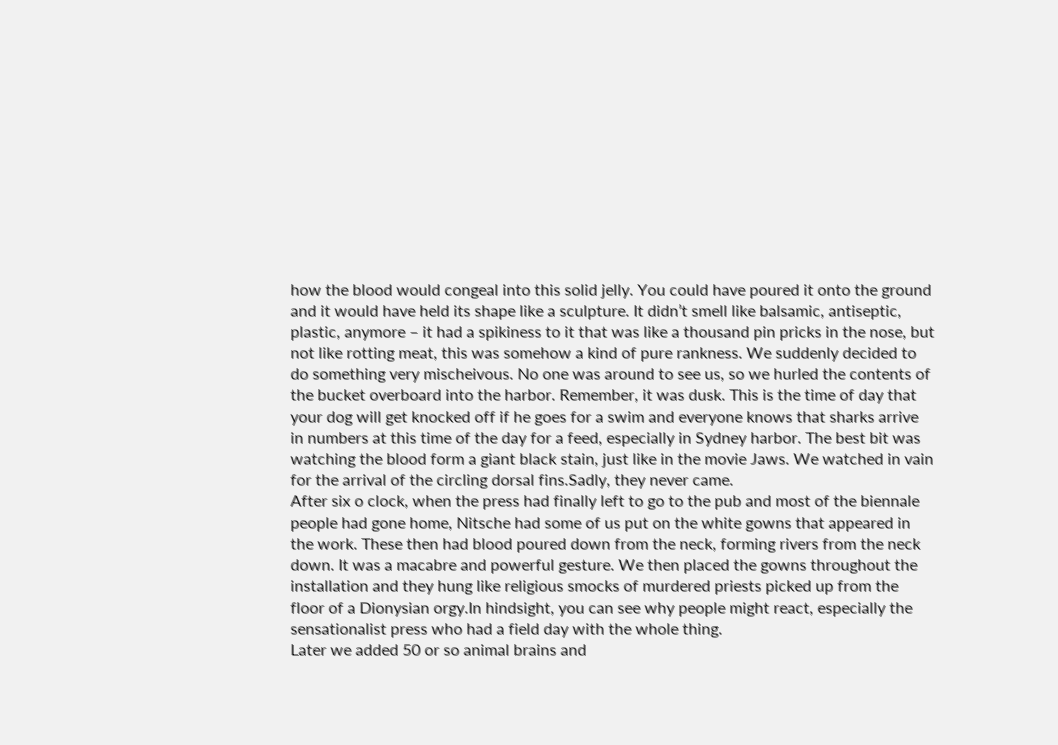how the blood would congeal into this solid jelly. You could have poured it onto the ground and it would have held its shape like a sculpture. It didn’t smell like balsamic, antiseptic, plastic, anymore – it had a spikiness to it that was like a thousand pin pricks in the nose, but not like rotting meat, this was somehow a kind of pure rankness. We suddenly decided to do something very mischeivous. No one was around to see us, so we hurled the contents of the bucket overboard into the harbor. Remember, it was dusk. This is the time of day that your dog will get knocked off if he goes for a swim and everyone knows that sharks arrive in numbers at this time of the day for a feed, especially in Sydney harbor. The best bit was watching the blood form a giant black stain, just like in the movie Jaws. We watched in vain for the arrival of the circling dorsal fins.Sadly, they never came.
After six o clock, when the press had finally left to go to the pub and most of the biennale people had gone home, Nitsche had some of us put on the white gowns that appeared in the work. These then had blood poured down from the neck, forming rivers from the neck down. It was a macabre and powerful gesture. We then placed the gowns throughout the installation and they hung like religious smocks of murdered priests picked up from the floor of a Dionysian orgy.In hindsight, you can see why people might react, especially the sensationalist press who had a field day with the whole thing.
Later we added 50 or so animal brains and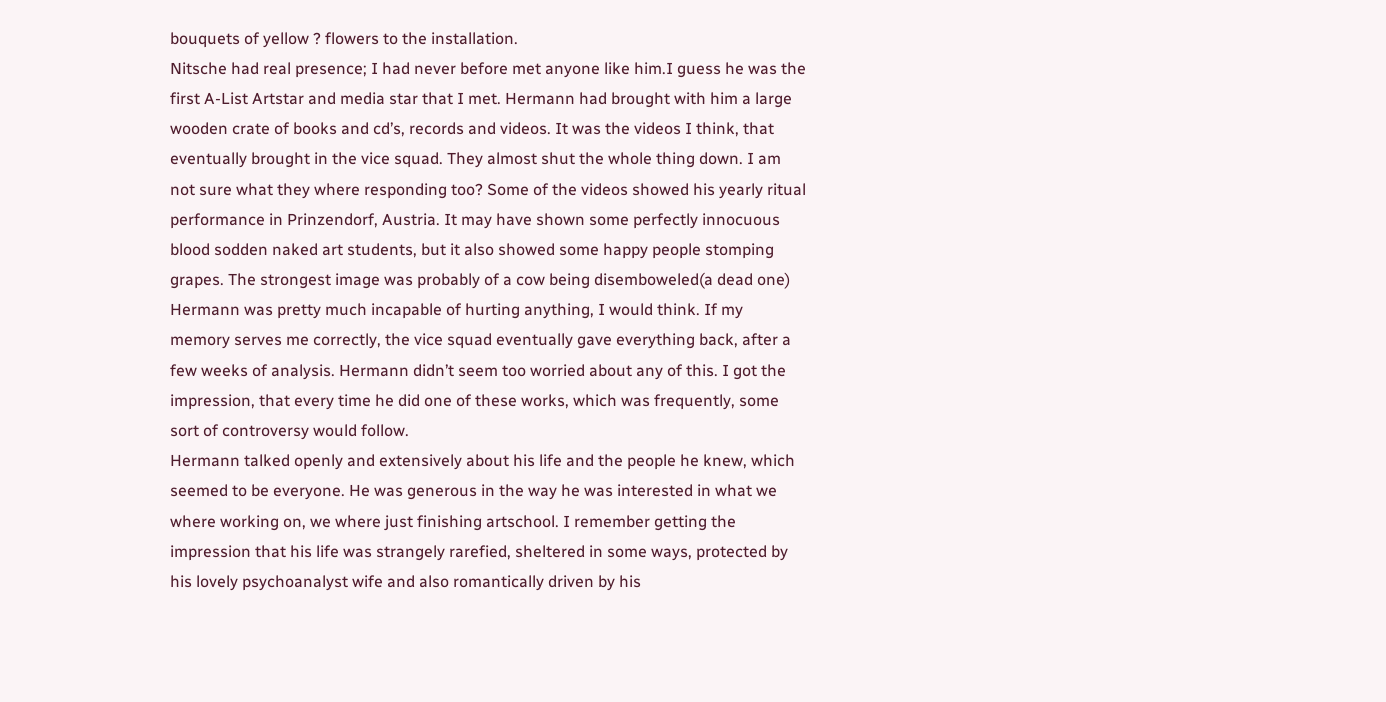bouquets of yellow ? flowers to the installation.
Nitsche had real presence; I had never before met anyone like him.I guess he was the first A-List Artstar and media star that I met. Hermann had brought with him a large wooden crate of books and cd’s, records and videos. It was the videos I think, that eventually brought in the vice squad. They almost shut the whole thing down. I am not sure what they where responding too? Some of the videos showed his yearly ritual performance in Prinzendorf, Austria. It may have shown some perfectly innocuous blood sodden naked art students, but it also showed some happy people stomping grapes. The strongest image was probably of a cow being disemboweled(a dead one) Hermann was pretty much incapable of hurting anything, I would think. If my memory serves me correctly, the vice squad eventually gave everything back, after a few weeks of analysis. Hermann didn’t seem too worried about any of this. I got the impression, that every time he did one of these works, which was frequently, some sort of controversy would follow.
Hermann talked openly and extensively about his life and the people he knew, which seemed to be everyone. He was generous in the way he was interested in what we where working on, we where just finishing artschool. I remember getting the impression that his life was strangely rarefied, sheltered in some ways, protected by his lovely psychoanalyst wife and also romantically driven by his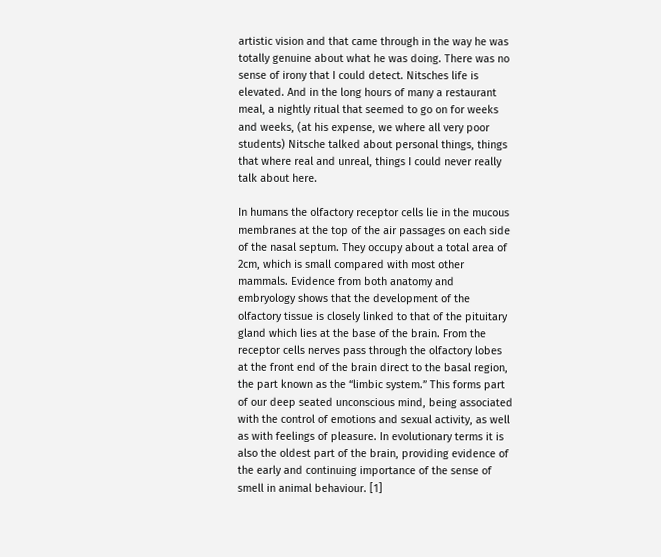artistic vision and that came through in the way he was totally genuine about what he was doing. There was no sense of irony that I could detect. Nitsches life is elevated. And in the long hours of many a restaurant meal, a nightly ritual that seemed to go on for weeks and weeks, (at his expense, we where all very poor students) Nitsche talked about personal things, things that where real and unreal, things I could never really talk about here.

In humans the olfactory receptor cells lie in the mucous membranes at the top of the air passages on each side of the nasal septum. They occupy about a total area of 2cm, which is small compared with most other mammals. Evidence from both anatomy and embryology shows that the development of the olfactory tissue is closely linked to that of the pituitary gland which lies at the base of the brain. From the receptor cells nerves pass through the olfactory lobes at the front end of the brain direct to the basal region, the part known as the “limbic system.” This forms part of our deep seated unconscious mind, being associated with the control of emotions and sexual activity, as well as with feelings of pleasure. In evolutionary terms it is also the oldest part of the brain, providing evidence of the early and continuing importance of the sense of smell in animal behaviour. [1]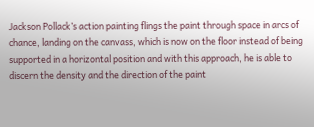Jackson Pollack’s action painting flings the paint through space in arcs of chance, landing on the canvass, which is now on the floor instead of being supported in a horizontal position and with this approach, he is able to discern the density and the direction of the paint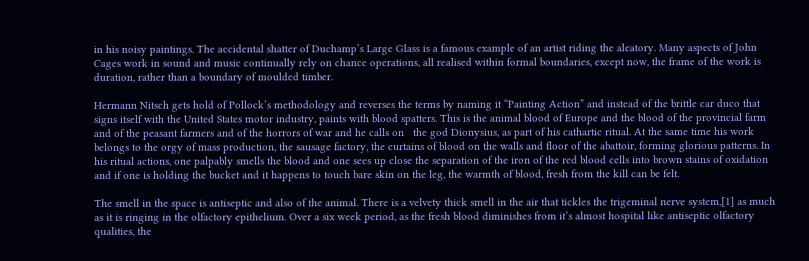in his noisy paintings. The accidental shatter of Duchamp’s Large Glass is a famous example of an artist riding the aleatory. Many aspects of John Cages work in sound and music continually rely on chance operations, all realised within formal boundaries, except now, the frame of the work is duration, rather than a boundary of moulded timber.

Hermann Nitsch gets hold of Pollock’s methodology and reverses the terms by naming it “Painting Action” and instead of the brittle car duco that signs itself with the United States motor industry, paints with blood spatters. This is the animal blood of Europe and the blood of the provincial farm and of the peasant farmers and of the horrors of war and he calls on   the god Dionysius, as part of his cathartic ritual. At the same time his work belongs to the orgy of mass production, the sausage factory, the curtains of blood on the walls and floor of the abattoir, forming glorious patterns. In his ritual actions, one palpably smells the blood and one sees up close the separation of the iron of the red blood cells into brown stains of oxidation and if one is holding the bucket and it happens to touch bare skin on the leg, the warmth of blood, fresh from the kill can be felt.

The smell in the space is antiseptic and also of the animal. There is a velvety thick smell in the air that tickles the trigeminal nerve system,[1] as much as it is ringing in the olfactory epithelium. Over a six week period, as the fresh blood diminishes from it’s almost hospital like antiseptic olfactory qualities, the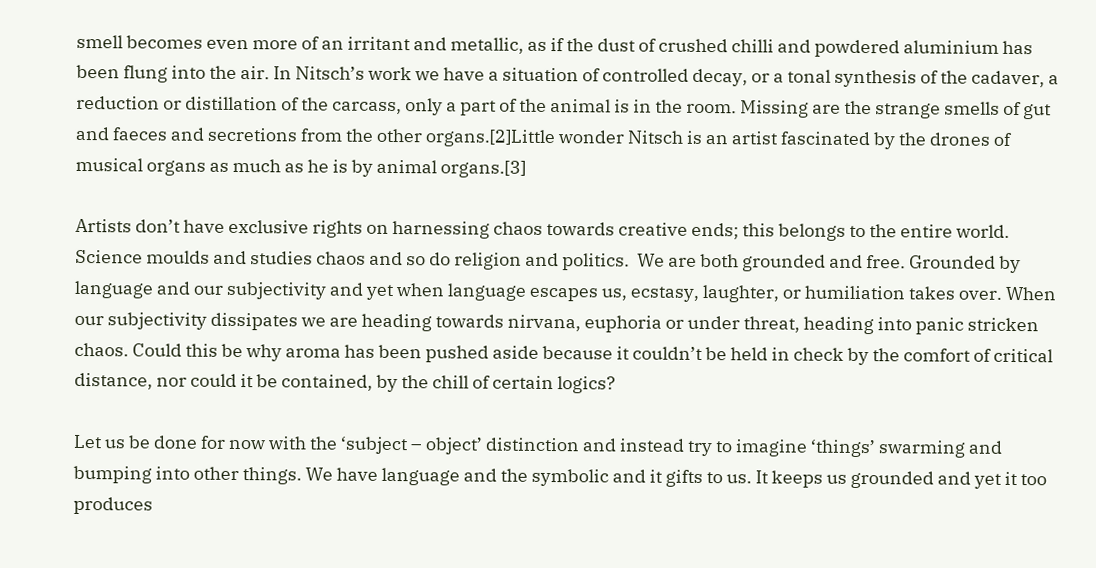smell becomes even more of an irritant and metallic, as if the dust of crushed chilli and powdered aluminium has been flung into the air. In Nitsch’s work we have a situation of controlled decay, or a tonal synthesis of the cadaver, a reduction or distillation of the carcass, only a part of the animal is in the room. Missing are the strange smells of gut and faeces and secretions from the other organs.[2]Little wonder Nitsch is an artist fascinated by the drones of musical organs as much as he is by animal organs.[3]

Artists don’t have exclusive rights on harnessing chaos towards creative ends; this belongs to the entire world. Science moulds and studies chaos and so do religion and politics.  We are both grounded and free. Grounded by language and our subjectivity and yet when language escapes us, ecstasy, laughter, or humiliation takes over. When our subjectivity dissipates we are heading towards nirvana, euphoria or under threat, heading into panic stricken chaos. Could this be why aroma has been pushed aside because it couldn’t be held in check by the comfort of critical distance, nor could it be contained, by the chill of certain logics?

Let us be done for now with the ‘subject – object’ distinction and instead try to imagine ‘things’ swarming and bumping into other things. We have language and the symbolic and it gifts to us. It keeps us grounded and yet it too produces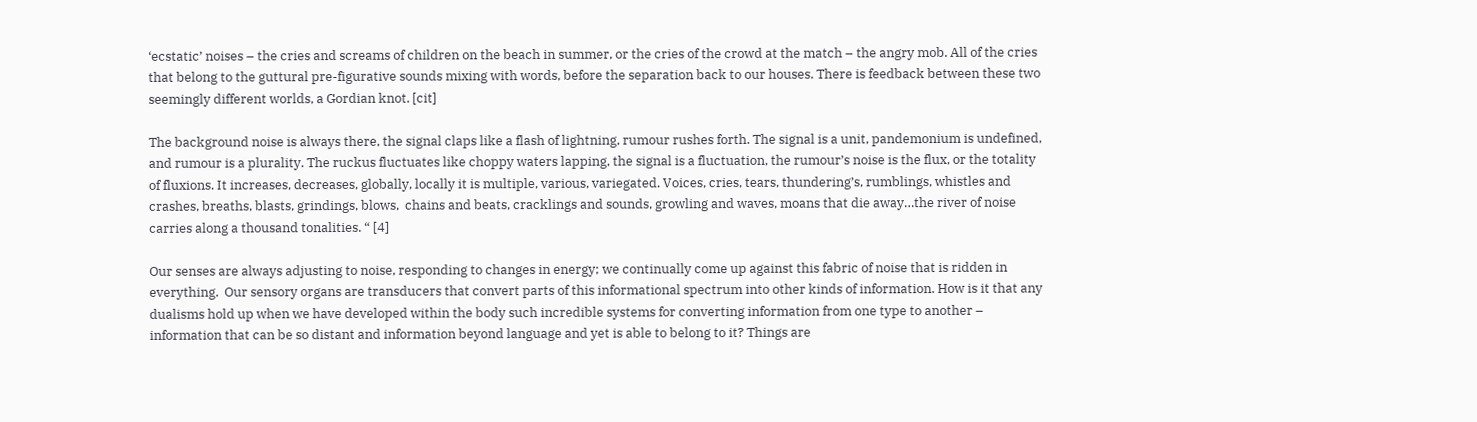‘ecstatic’ noises – the cries and screams of children on the beach in summer, or the cries of the crowd at the match – the angry mob. All of the cries that belong to the guttural pre-figurative sounds mixing with words, before the separation back to our houses. There is feedback between these two seemingly different worlds, a Gordian knot. [cit]

The background noise is always there, the signal claps like a flash of lightning, rumour rushes forth. The signal is a unit, pandemonium is undefined, and rumour is a plurality. The ruckus fluctuates like choppy waters lapping, the signal is a fluctuation, the rumour’s noise is the flux, or the totality of fluxions. It increases, decreases, globally, locally it is multiple, various, variegated. Voices, cries, tears, thundering’s, rumblings, whistles and crashes, breaths, blasts, grindings, blows,  chains and beats, cracklings and sounds, growling and waves, moans that die away…the river of noise carries along a thousand tonalities. “ [4]

Our senses are always adjusting to noise, responding to changes in energy; we continually come up against this fabric of noise that is ridden in everything.  Our sensory organs are transducers that convert parts of this informational spectrum into other kinds of information. How is it that any dualisms hold up when we have developed within the body such incredible systems for converting information from one type to another – information that can be so distant and information beyond language and yet is able to belong to it? Things are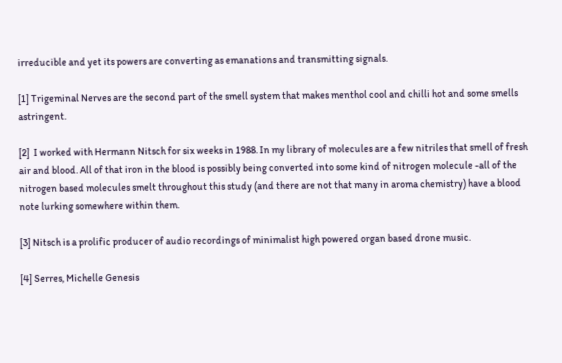irreducible and yet its powers are converting as emanations and transmitting signals.

[1] Trigeminal Nerves are the second part of the smell system that makes menthol cool and chilli hot and some smells astringent.

[2]  I worked with Hermann Nitsch for six weeks in 1988. In my library of molecules are a few nitriles that smell of fresh air and blood. All of that iron in the blood is possibly being converted into some kind of nitrogen molecule -all of the nitrogen based molecules smelt throughout this study (and there are not that many in aroma chemistry) have a blood note lurking somewhere within them.

[3] Nitsch is a prolific producer of audio recordings of minimalist high powered organ based drone music.

[4] Serres, Michelle Genesis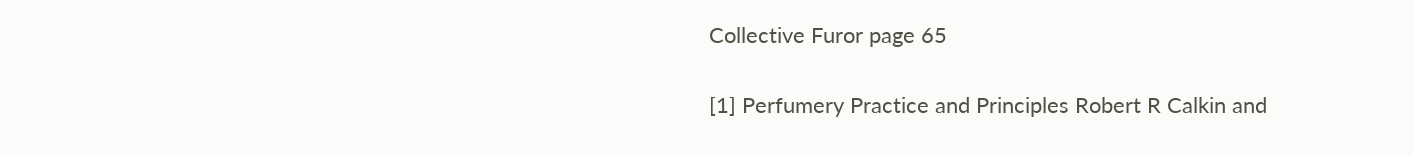Collective Furor page 65

[1] Perfumery Practice and Principles Robert R Calkin and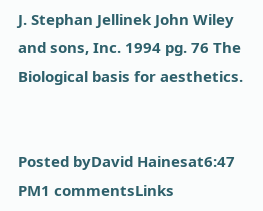J. Stephan Jellinek John Wiley and sons, Inc. 1994 pg. 76 The Biological basis for aesthetics.


Posted byDavid Hainesat6:47 PM1 commentsLinks